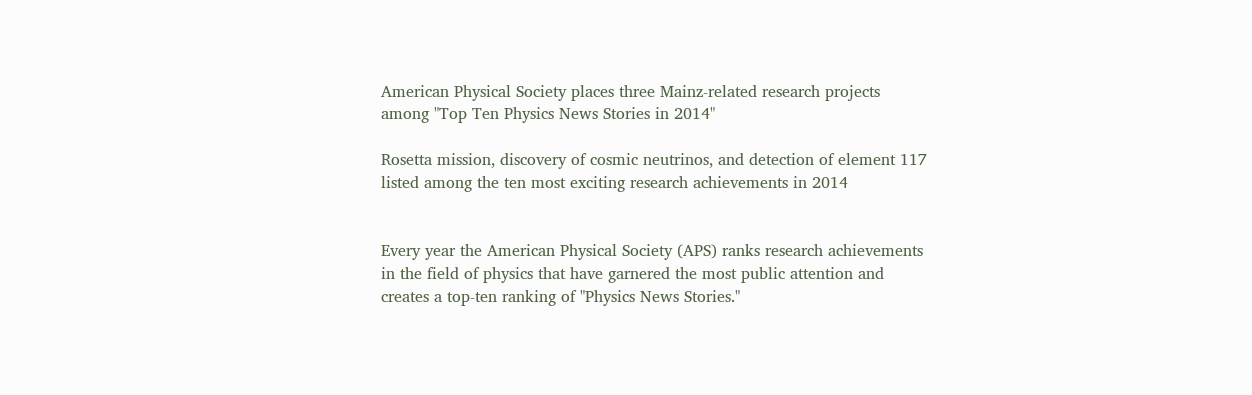American Physical Society places three Mainz-related research projects among "Top Ten Physics News Stories in 2014"

Rosetta mission, discovery of cosmic neutrinos, and detection of element 117 listed among the ten most exciting research achievements in 2014


Every year the American Physical Society (APS) ranks research achievements in the field of physics that have garnered the most public attention and creates a top-ten ranking of "Physics News Stories."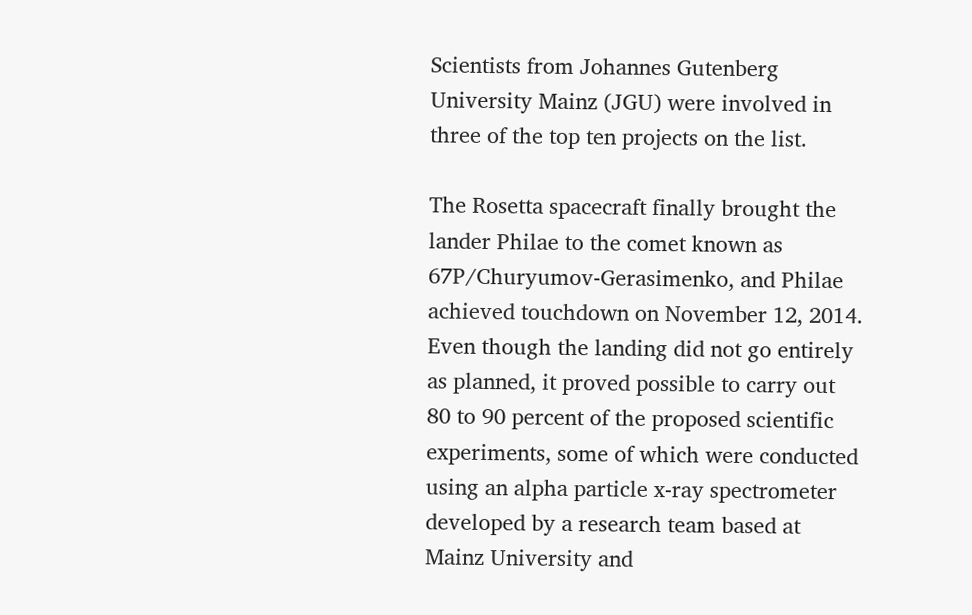Scientists from Johannes Gutenberg University Mainz (JGU) were involved in three of the top ten projects on the list.

The Rosetta spacecraft finally brought the lander Philae to the comet known as 67P/Churyumov-Gerasimenko, and Philae achieved touchdown on November 12, 2014. Even though the landing did not go entirely as planned, it proved possible to carry out 80 to 90 percent of the proposed scientific experiments, some of which were conducted using an alpha particle x-ray spectrometer developed by a research team based at Mainz University and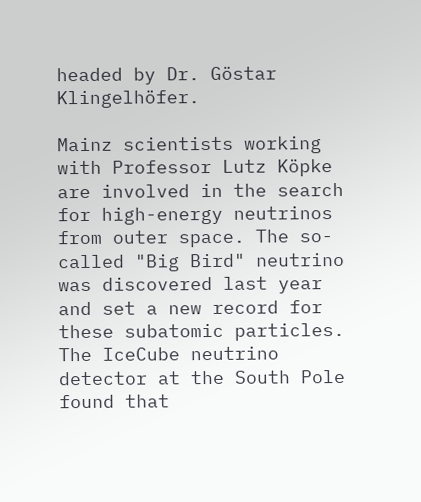headed by Dr. Göstar Klingelhöfer.

Mainz scientists working with Professor Lutz Köpke are involved in the search for high-energy neutrinos from outer space. The so-called "Big Bird" neutrino was discovered last year and set a new record for these subatomic particles. The IceCube neutrino detector at the South Pole found that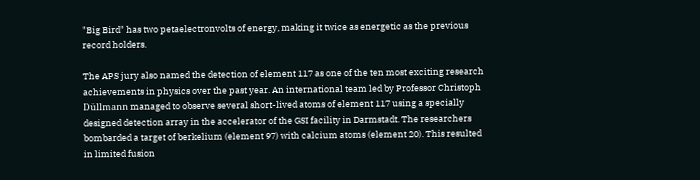"Big Bird" has two petaelectronvolts of energy, making it twice as energetic as the previous record holders.

The APS jury also named the detection of element 117 as one of the ten most exciting research achievements in physics over the past year. An international team led by Professor Christoph Düllmann managed to observe several short-lived atoms of element 117 using a specially designed detection array in the accelerator of the GSI facility in Darmstadt. The researchers bombarded a target of berkelium (element 97) with calcium atoms (element 20). This resulted in limited fusion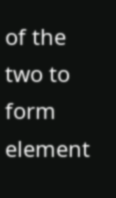of the two to form element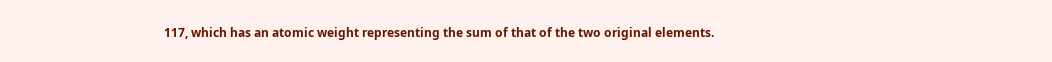117, which has an atomic weight representing the sum of that of the two original elements.